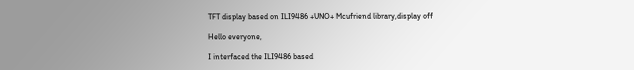TFT display based on ILI9486 +UNO+ Mcufriend library,display off

Hello everyone,

I interfaced the ILI9486 based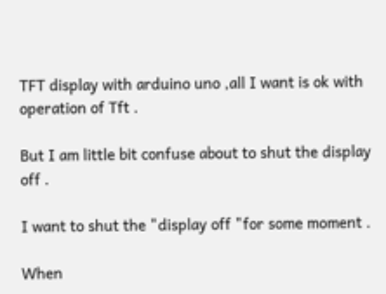TFT display with arduino uno ,all I want is ok with operation of Tft .

But I am little bit confuse about to shut the display off .

I want to shut the "display off "for some moment .

When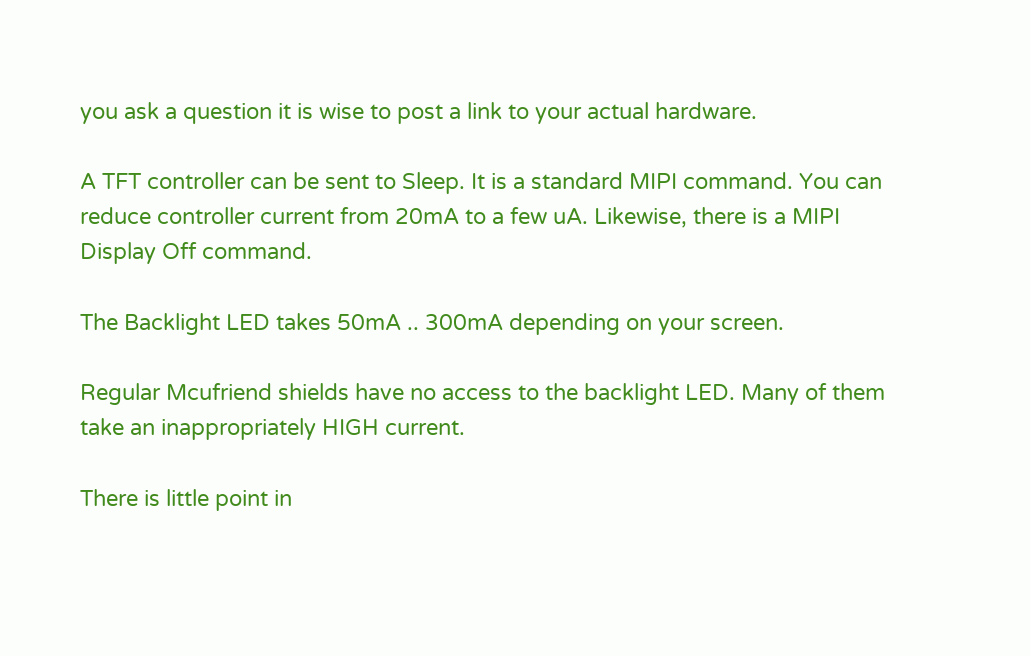you ask a question it is wise to post a link to your actual hardware.

A TFT controller can be sent to Sleep. It is a standard MIPI command. You can reduce controller current from 20mA to a few uA. Likewise, there is a MIPI Display Off command.

The Backlight LED takes 50mA .. 300mA depending on your screen.

Regular Mcufriend shields have no access to the backlight LED. Many of them take an inappropriately HIGH current.

There is little point in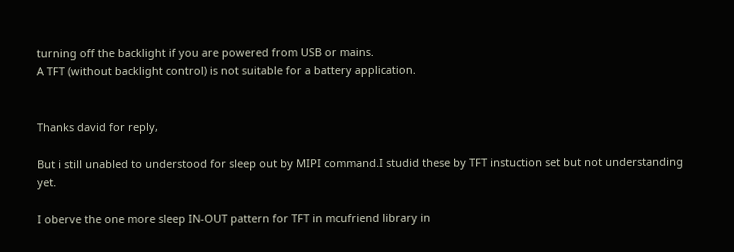turning off the backlight if you are powered from USB or mains.
A TFT (without backlight control) is not suitable for a battery application.


Thanks david for reply,

But i still unabled to understood for sleep out by MIPI command.I studid these by TFT instuction set but not understanding yet.

I oberve the one more sleep IN-OUT pattern for TFT in mcufriend library in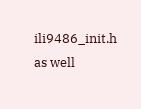ili9486_init.h as well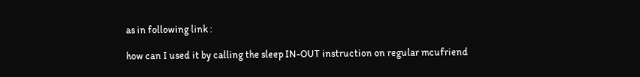as in following link :

how can I used it by calling the sleep IN-OUT instruction on regular mcufriend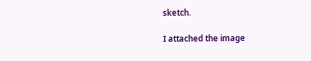sketch.

I attached the image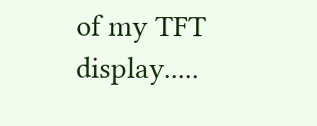of my TFT display.....